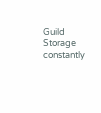Guild Storage constantly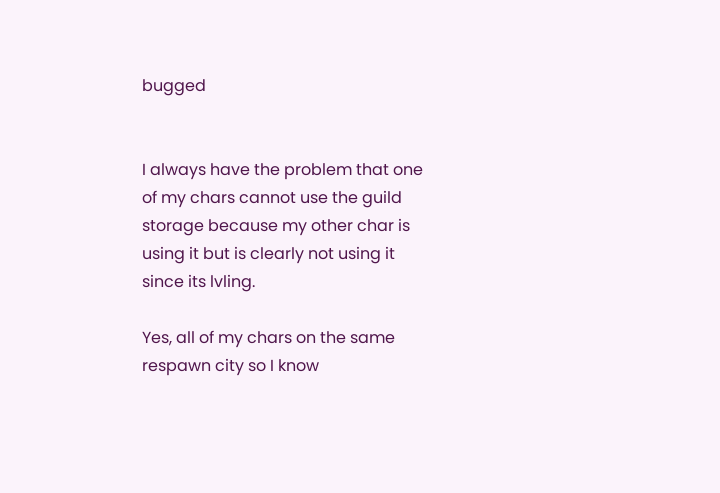bugged


I always have the problem that one of my chars cannot use the guild storage because my other char is using it but is clearly not using it since its lvling.

Yes, all of my chars on the same respawn city so I know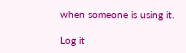when someone is using it.

Log it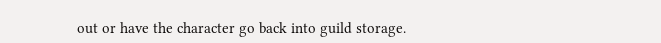out or have the character go back into guild storage.